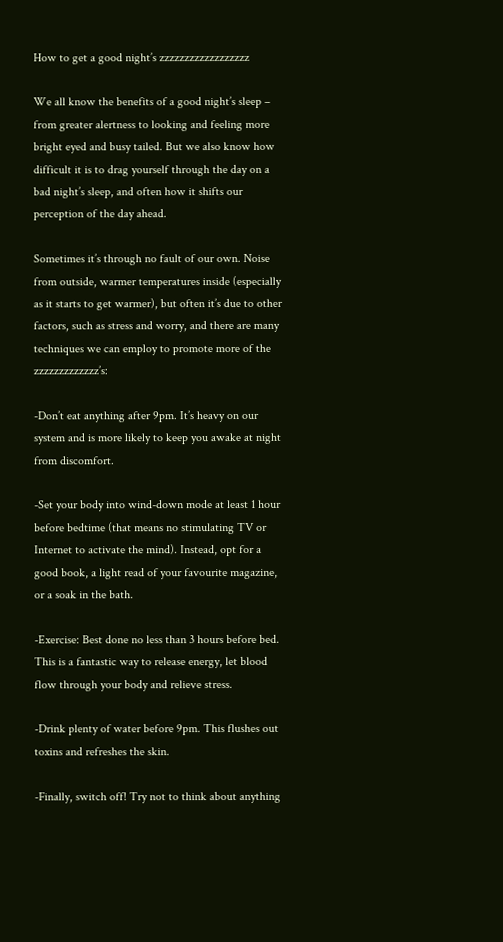How to get a good night’s zzzzzzzzzzzzzzzzzz

We all know the benefits of a good night’s sleep – from greater alertness to looking and feeling more bright eyed and busy tailed. But we also know how difficult it is to drag yourself through the day on a bad night’s sleep, and often how it shifts our perception of the day ahead.

Sometimes it’s through no fault of our own. Noise from outside, warmer temperatures inside (especially as it starts to get warmer), but often it’s due to other factors, such as stress and worry, and there are many techniques we can employ to promote more of the zzzzzzzzzzzzz’s:

-Don’t eat anything after 9pm. It’s heavy on our system and is more likely to keep you awake at night from discomfort.

-Set your body into wind-down mode at least 1 hour before bedtime (that means no stimulating TV or Internet to activate the mind). Instead, opt for a good book, a light read of your favourite magazine, or a soak in the bath.

-Exercise: Best done no less than 3 hours before bed. This is a fantastic way to release energy, let blood flow through your body and relieve stress.

-Drink plenty of water before 9pm. This flushes out toxins and refreshes the skin.

-Finally, switch off! Try not to think about anything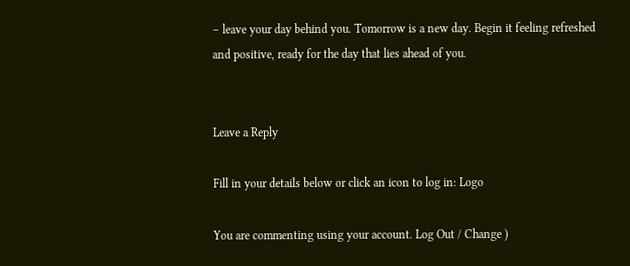– leave your day behind you. Tomorrow is a new day. Begin it feeling refreshed and positive, ready for the day that lies ahead of you.


Leave a Reply

Fill in your details below or click an icon to log in: Logo

You are commenting using your account. Log Out / Change )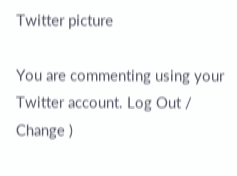Twitter picture

You are commenting using your Twitter account. Log Out / Change )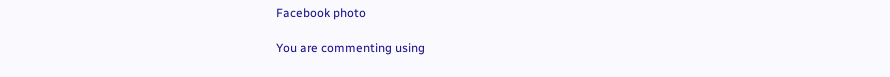Facebook photo

You are commenting using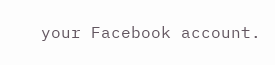your Facebook account.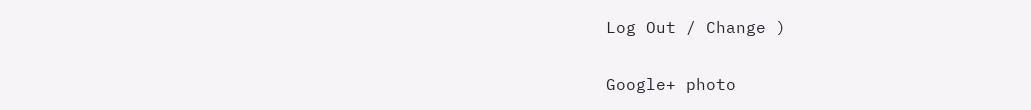Log Out / Change )

Google+ photo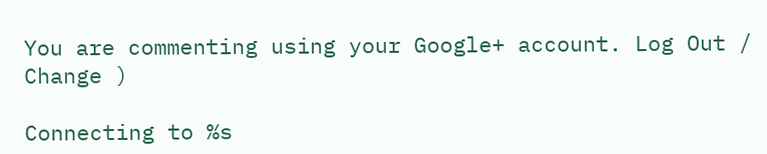You are commenting using your Google+ account. Log Out / Change )

Connecting to %s